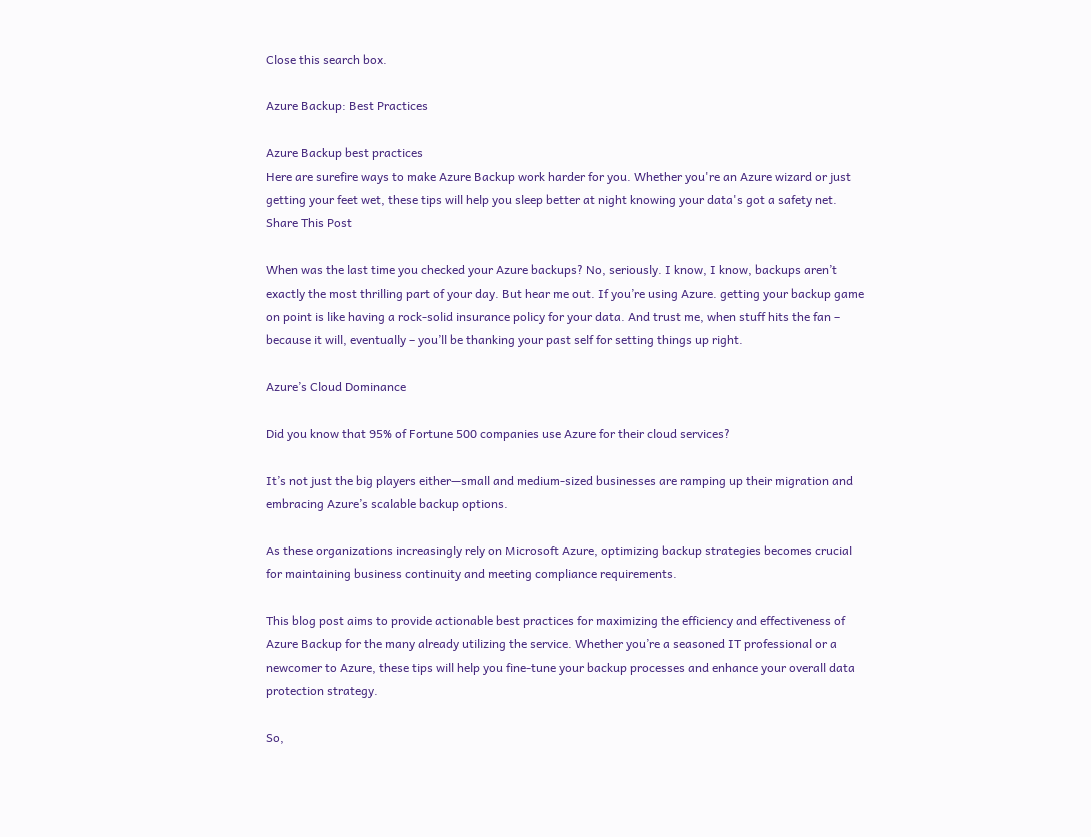Close this search box.

Azure Backup: Best Practices

Azure Backup best practices
Here are surefire ways to make Azure Backup work harder for you. Whether you're an Azure wizard or just getting your feet wet, these tips will help you sleep better at night knowing your data's got a safety net.
Share This Post

When was the last time you checked your Azure backups? No, seriously. I know, I know, backups aren’t exactly the most thrilling part of your day. But hear me out. If you’re using Azure. getting your backup game on point is like having a rock-solid insurance policy for your data. And trust me, when stuff hits the fan – because it will, eventually – you’ll be thanking your past self for setting things up right.

Azure’s Cloud Dominance

Did you know that 95% of Fortune 500 companies use Azure for their cloud services?

It’s not just the big players either—small and medium-sized businesses are ramping up their migration and embracing Azure’s scalable backup options.

As these organizations increasingly rely on Microsoft Azure, optimizing backup strategies becomes crucial for maintaining business continuity and meeting compliance requirements.

This blog post aims to provide actionable best practices for maximizing the efficiency and effectiveness of Azure Backup for the many already utilizing the service. Whether you’re a seasoned IT professional or a newcomer to Azure, these tips will help you fine-tune your backup processes and enhance your overall data protection strategy.

So,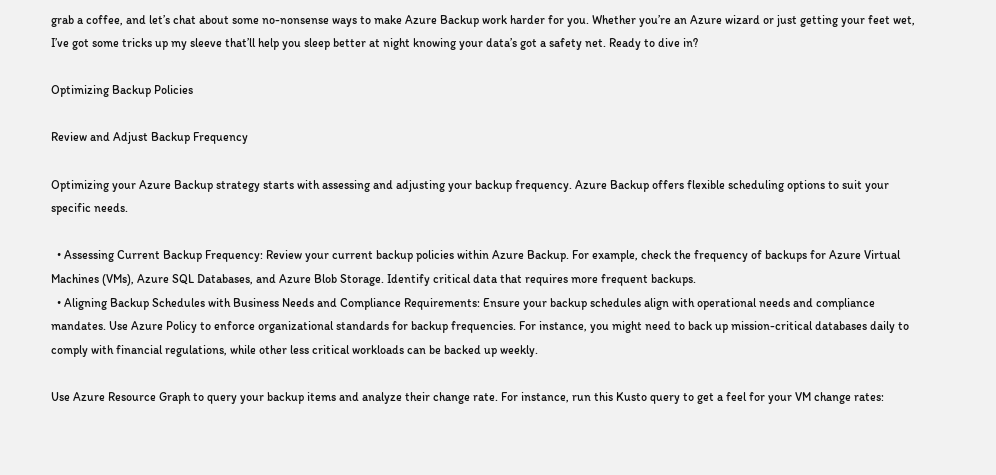grab a coffee, and let’s chat about some no-nonsense ways to make Azure Backup work harder for you. Whether you’re an Azure wizard or just getting your feet wet, I’ve got some tricks up my sleeve that’ll help you sleep better at night knowing your data’s got a safety net. Ready to dive in?

Optimizing Backup Policies

Review and Adjust Backup Frequency

Optimizing your Azure Backup strategy starts with assessing and adjusting your backup frequency. Azure Backup offers flexible scheduling options to suit your specific needs.

  • Assessing Current Backup Frequency: Review your current backup policies within Azure Backup. For example, check the frequency of backups for Azure Virtual Machines (VMs), Azure SQL Databases, and Azure Blob Storage. Identify critical data that requires more frequent backups.
  • Aligning Backup Schedules with Business Needs and Compliance Requirements: Ensure your backup schedules align with operational needs and compliance mandates. Use Azure Policy to enforce organizational standards for backup frequencies. For instance, you might need to back up mission-critical databases daily to comply with financial regulations, while other less critical workloads can be backed up weekly.

Use Azure Resource Graph to query your backup items and analyze their change rate. For instance, run this Kusto query to get a feel for your VM change rates: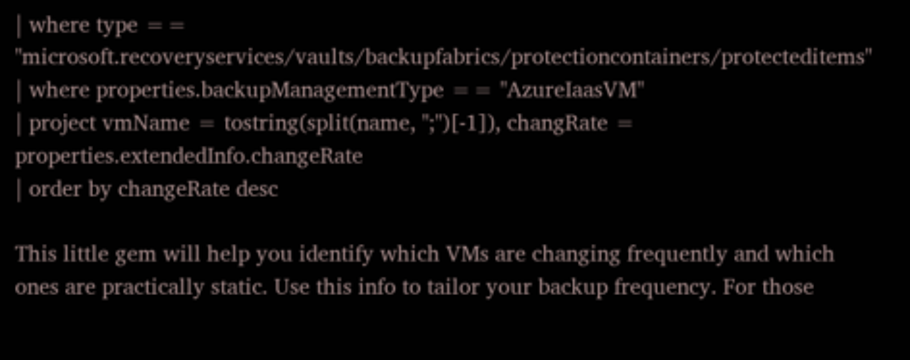| where type == "microsoft.recoveryservices/vaults/backupfabrics/protectioncontainers/protecteditems"
| where properties.backupManagementType == "AzureIaasVM"
| project vmName = tostring(split(name, ";")[-1]), changRate = properties.extendedInfo.changeRate
| order by changeRate desc

This little gem will help you identify which VMs are changing frequently and which ones are practically static. Use this info to tailor your backup frequency. For those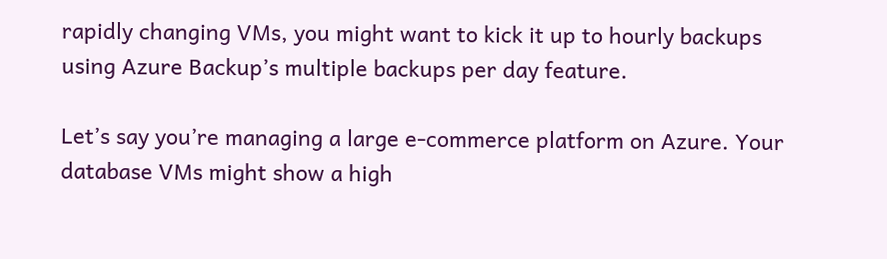rapidly changing VMs, you might want to kick it up to hourly backups using Azure Backup’s multiple backups per day feature.

Let’s say you’re managing a large e-commerce platform on Azure. Your database VMs might show a high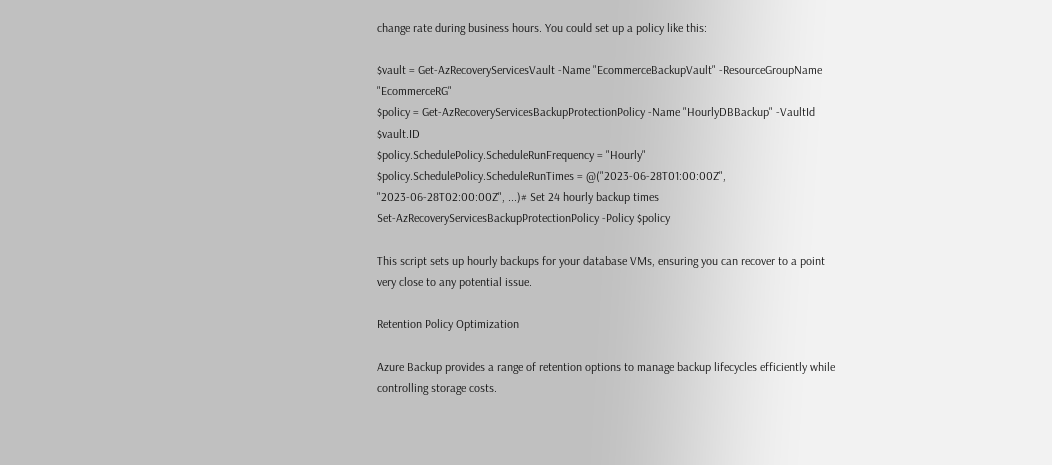change rate during business hours. You could set up a policy like this:

$vault = Get-AzRecoveryServicesVault -Name "EcommerceBackupVault" -ResourceGroupName "EcommerceRG"
$policy = Get-AzRecoveryServicesBackupProtectionPolicy -Name "HourlyDBBackup" -VaultId $vault.ID
$policy.SchedulePolicy.ScheduleRunFrequency = "Hourly"
$policy.SchedulePolicy.ScheduleRunTimes = @("2023-06-28T01:00:00Z", "2023-06-28T02:00:00Z", ...)# Set 24 hourly backup times
Set-AzRecoveryServicesBackupProtectionPolicy -Policy $policy

This script sets up hourly backups for your database VMs, ensuring you can recover to a point very close to any potential issue.

Retention Policy Optimization

Azure Backup provides a range of retention options to manage backup lifecycles efficiently while controlling storage costs.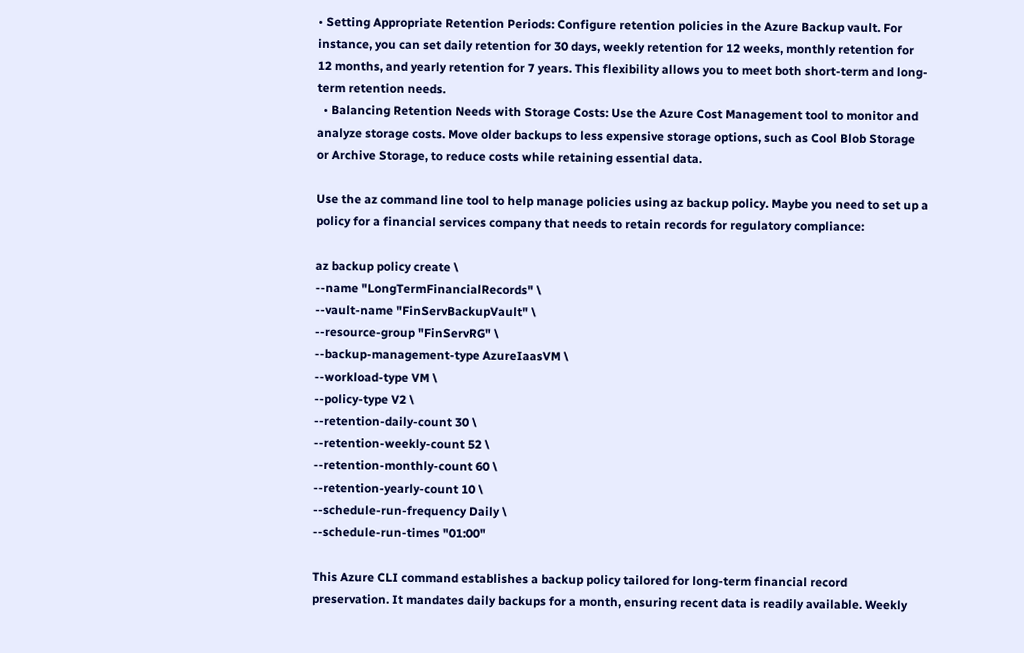• Setting Appropriate Retention Periods: Configure retention policies in the Azure Backup vault. For instance, you can set daily retention for 30 days, weekly retention for 12 weeks, monthly retention for 12 months, and yearly retention for 7 years. This flexibility allows you to meet both short-term and long-term retention needs.
  • Balancing Retention Needs with Storage Costs: Use the Azure Cost Management tool to monitor and analyze storage costs. Move older backups to less expensive storage options, such as Cool Blob Storage or Archive Storage, to reduce costs while retaining essential data.

Use the az command line tool to help manage policies using az backup policy. Maybe you need to set up a policy for a financial services company that needs to retain records for regulatory compliance:

az backup policy create \
--name "LongTermFinancialRecords" \
--vault-name "FinServBackupVault" \
--resource-group "FinServRG" \
--backup-management-type AzureIaasVM \
--workload-type VM \
--policy-type V2 \
--retention-daily-count 30 \
--retention-weekly-count 52 \
--retention-monthly-count 60 \
--retention-yearly-count 10 \
--schedule-run-frequency Daily \
--schedule-run-times "01:00"

This Azure CLI command establishes a backup policy tailored for long-term financial record preservation. It mandates daily backups for a month, ensuring recent data is readily available. Weekly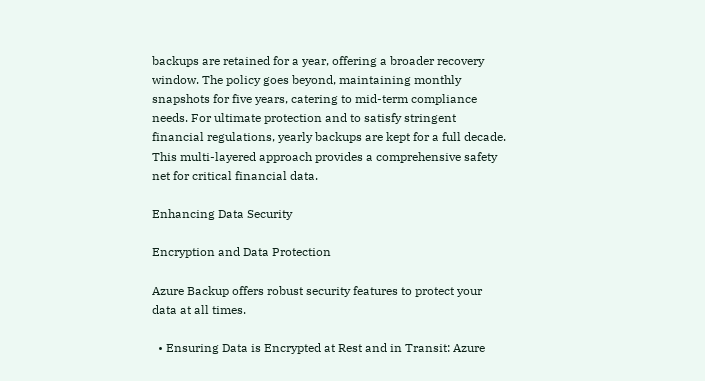backups are retained for a year, offering a broader recovery window. The policy goes beyond, maintaining monthly snapshots for five years, catering to mid-term compliance needs. For ultimate protection and to satisfy stringent financial regulations, yearly backups are kept for a full decade. This multi-layered approach provides a comprehensive safety net for critical financial data.

Enhancing Data Security

Encryption and Data Protection

Azure Backup offers robust security features to protect your data at all times.

  • Ensuring Data is Encrypted at Rest and in Transit: Azure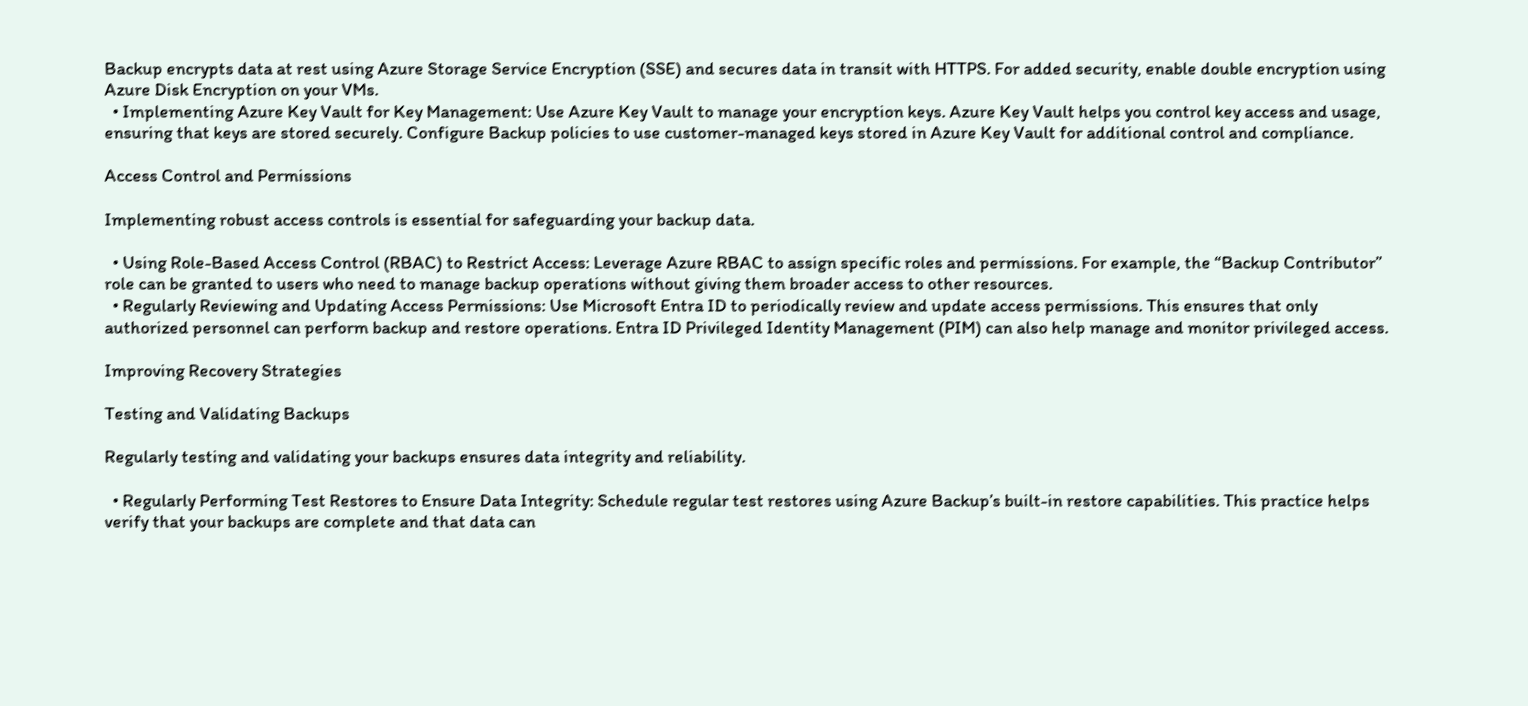Backup encrypts data at rest using Azure Storage Service Encryption (SSE) and secures data in transit with HTTPS. For added security, enable double encryption using Azure Disk Encryption on your VMs.
  • Implementing Azure Key Vault for Key Management: Use Azure Key Vault to manage your encryption keys. Azure Key Vault helps you control key access and usage, ensuring that keys are stored securely. Configure Backup policies to use customer-managed keys stored in Azure Key Vault for additional control and compliance.

Access Control and Permissions

Implementing robust access controls is essential for safeguarding your backup data.

  • Using Role-Based Access Control (RBAC) to Restrict Access: Leverage Azure RBAC to assign specific roles and permissions. For example, the “Backup Contributor” role can be granted to users who need to manage backup operations without giving them broader access to other resources.
  • Regularly Reviewing and Updating Access Permissions: Use Microsoft Entra ID to periodically review and update access permissions. This ensures that only authorized personnel can perform backup and restore operations. Entra ID Privileged Identity Management (PIM) can also help manage and monitor privileged access.

Improving Recovery Strategies

Testing and Validating Backups

Regularly testing and validating your backups ensures data integrity and reliability.

  • Regularly Performing Test Restores to Ensure Data Integrity: Schedule regular test restores using Azure Backup’s built-in restore capabilities. This practice helps verify that your backups are complete and that data can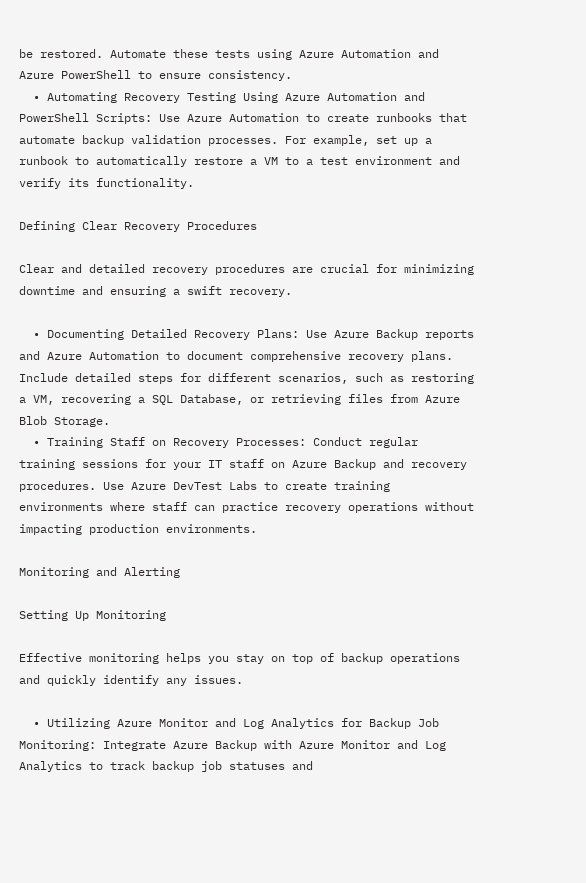be restored. Automate these tests using Azure Automation and Azure PowerShell to ensure consistency.
  • Automating Recovery Testing Using Azure Automation and PowerShell Scripts: Use Azure Automation to create runbooks that automate backup validation processes. For example, set up a runbook to automatically restore a VM to a test environment and verify its functionality.

Defining Clear Recovery Procedures

Clear and detailed recovery procedures are crucial for minimizing downtime and ensuring a swift recovery.

  • Documenting Detailed Recovery Plans: Use Azure Backup reports and Azure Automation to document comprehensive recovery plans. Include detailed steps for different scenarios, such as restoring a VM, recovering a SQL Database, or retrieving files from Azure Blob Storage.
  • Training Staff on Recovery Processes: Conduct regular training sessions for your IT staff on Azure Backup and recovery procedures. Use Azure DevTest Labs to create training environments where staff can practice recovery operations without impacting production environments.

Monitoring and Alerting

Setting Up Monitoring

Effective monitoring helps you stay on top of backup operations and quickly identify any issues.

  • Utilizing Azure Monitor and Log Analytics for Backup Job Monitoring: Integrate Azure Backup with Azure Monitor and Log Analytics to track backup job statuses and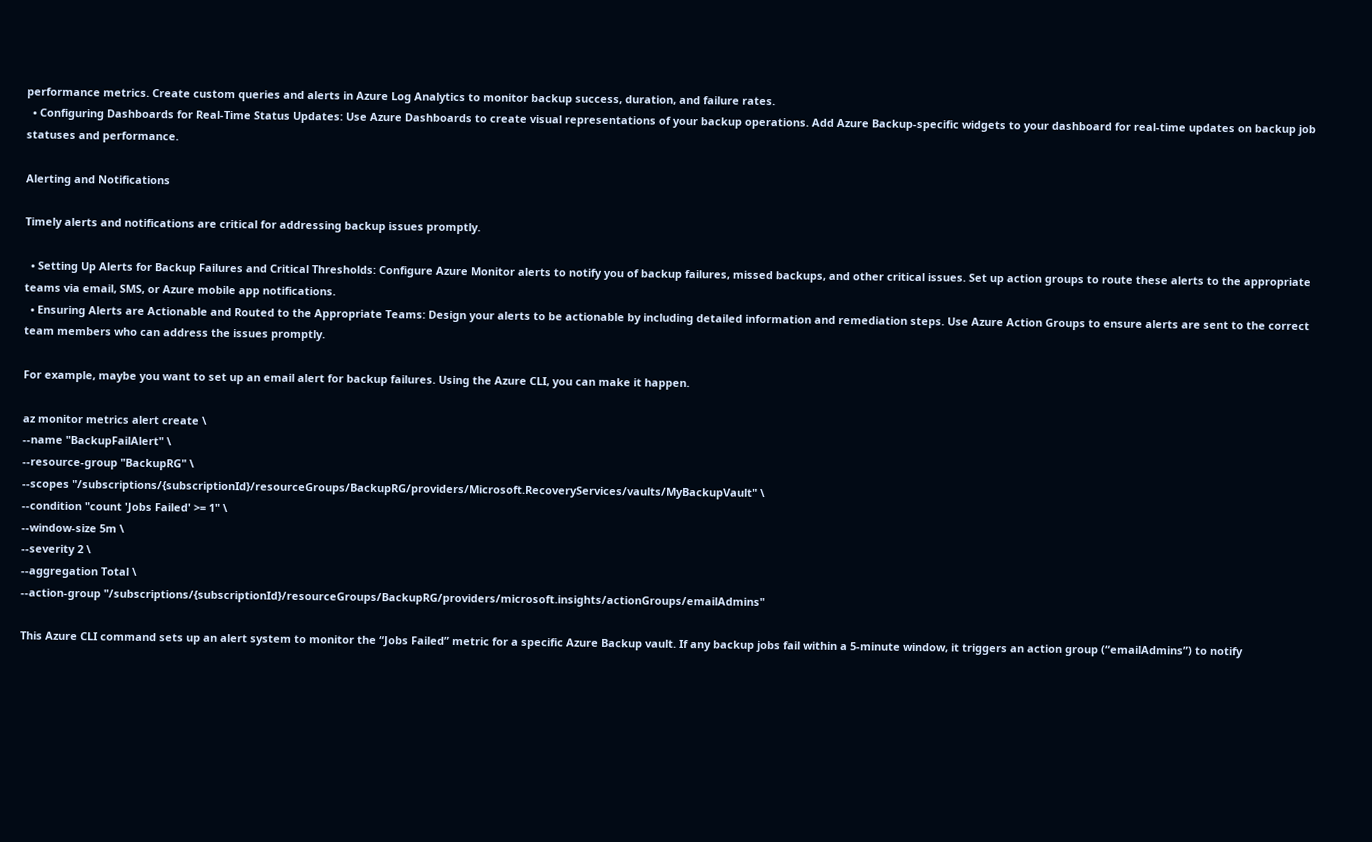performance metrics. Create custom queries and alerts in Azure Log Analytics to monitor backup success, duration, and failure rates.
  • Configuring Dashboards for Real-Time Status Updates: Use Azure Dashboards to create visual representations of your backup operations. Add Azure Backup-specific widgets to your dashboard for real-time updates on backup job statuses and performance.

Alerting and Notifications

Timely alerts and notifications are critical for addressing backup issues promptly.

  • Setting Up Alerts for Backup Failures and Critical Thresholds: Configure Azure Monitor alerts to notify you of backup failures, missed backups, and other critical issues. Set up action groups to route these alerts to the appropriate teams via email, SMS, or Azure mobile app notifications.
  • Ensuring Alerts are Actionable and Routed to the Appropriate Teams: Design your alerts to be actionable by including detailed information and remediation steps. Use Azure Action Groups to ensure alerts are sent to the correct team members who can address the issues promptly.

For example, maybe you want to set up an email alert for backup failures. Using the Azure CLI, you can make it happen.

az monitor metrics alert create \
--name "BackupFailAlert" \
--resource-group "BackupRG" \
--scopes "/subscriptions/{subscriptionId}/resourceGroups/BackupRG/providers/Microsoft.RecoveryServices/vaults/MyBackupVault" \
--condition "count 'Jobs Failed' >= 1" \
--window-size 5m \
--severity 2 \
--aggregation Total \
--action-group "/subscriptions/{subscriptionId}/resourceGroups/BackupRG/providers/microsoft.insights/actionGroups/emailAdmins"

This Azure CLI command sets up an alert system to monitor the “Jobs Failed” metric for a specific Azure Backup vault. If any backup jobs fail within a 5-minute window, it triggers an action group (“emailAdmins”) to notify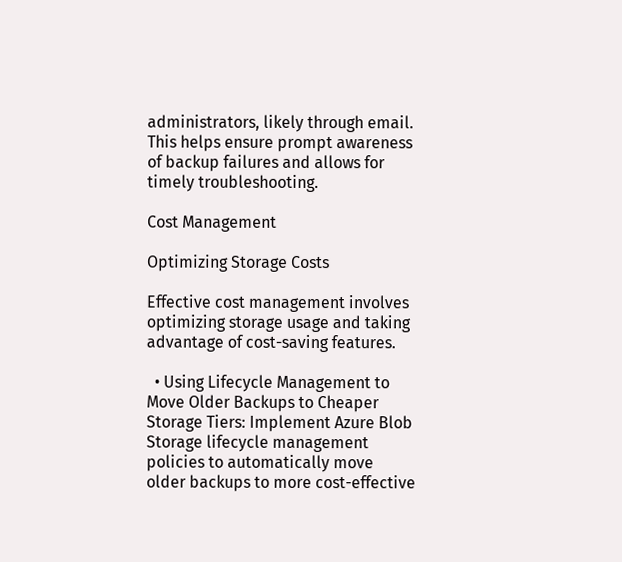administrators, likely through email. This helps ensure prompt awareness of backup failures and allows for timely troubleshooting.

Cost Management

Optimizing Storage Costs

Effective cost management involves optimizing storage usage and taking advantage of cost-saving features.

  • Using Lifecycle Management to Move Older Backups to Cheaper Storage Tiers: Implement Azure Blob Storage lifecycle management policies to automatically move older backups to more cost-effective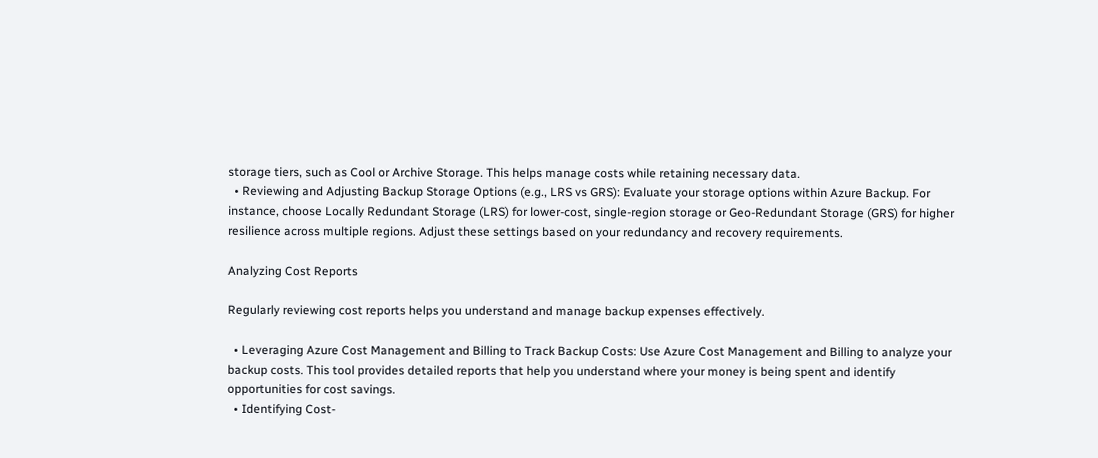storage tiers, such as Cool or Archive Storage. This helps manage costs while retaining necessary data.
  • Reviewing and Adjusting Backup Storage Options (e.g., LRS vs GRS): Evaluate your storage options within Azure Backup. For instance, choose Locally Redundant Storage (LRS) for lower-cost, single-region storage or Geo-Redundant Storage (GRS) for higher resilience across multiple regions. Adjust these settings based on your redundancy and recovery requirements.

Analyzing Cost Reports

Regularly reviewing cost reports helps you understand and manage backup expenses effectively.

  • Leveraging Azure Cost Management and Billing to Track Backup Costs: Use Azure Cost Management and Billing to analyze your backup costs. This tool provides detailed reports that help you understand where your money is being spent and identify opportunities for cost savings.
  • Identifying Cost-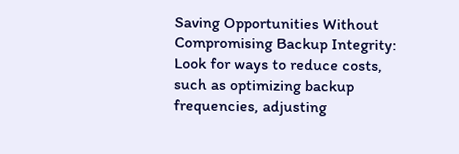Saving Opportunities Without Compromising Backup Integrity: Look for ways to reduce costs, such as optimizing backup frequencies, adjusting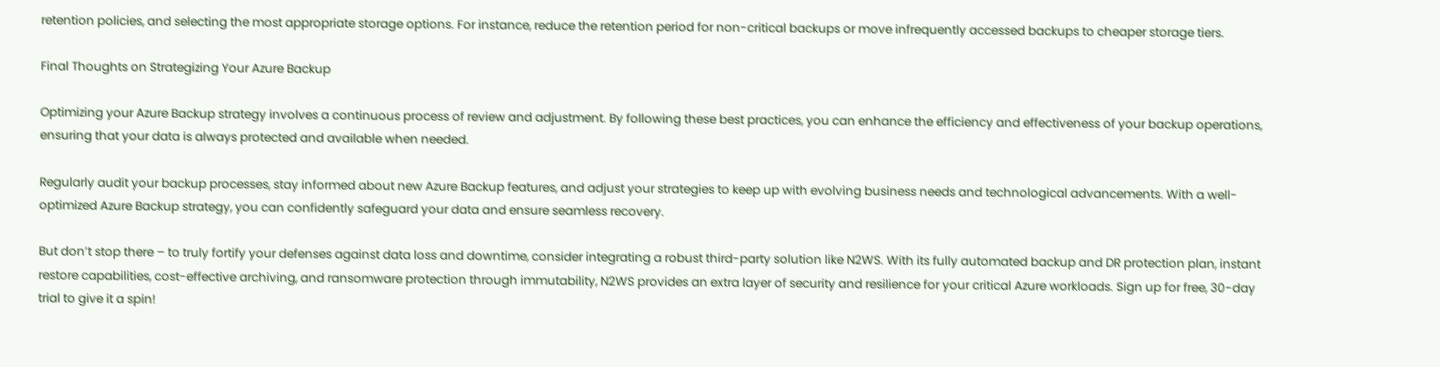retention policies, and selecting the most appropriate storage options. For instance, reduce the retention period for non-critical backups or move infrequently accessed backups to cheaper storage tiers.

Final Thoughts on Strategizing Your Azure Backup

Optimizing your Azure Backup strategy involves a continuous process of review and adjustment. By following these best practices, you can enhance the efficiency and effectiveness of your backup operations, ensuring that your data is always protected and available when needed.

Regularly audit your backup processes, stay informed about new Azure Backup features, and adjust your strategies to keep up with evolving business needs and technological advancements. With a well-optimized Azure Backup strategy, you can confidently safeguard your data and ensure seamless recovery.

But don’t stop there – to truly fortify your defenses against data loss and downtime, consider integrating a robust third-party solution like N2WS. With its fully automated backup and DR protection plan, instant restore capabilities, cost-effective archiving, and ransomware protection through immutability, N2WS provides an extra layer of security and resilience for your critical Azure workloads. Sign up for free, 30-day trial to give it a spin!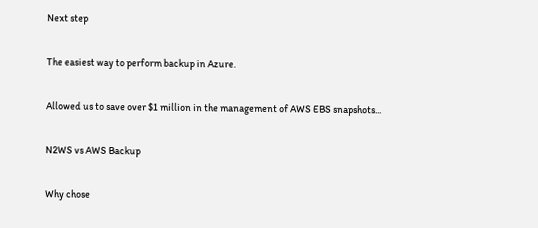Next step

The easiest way to perform backup in Azure.

Allowed us to save over $1 million in the management of AWS EBS snapshots...

N2WS vs AWS Backup

Why chose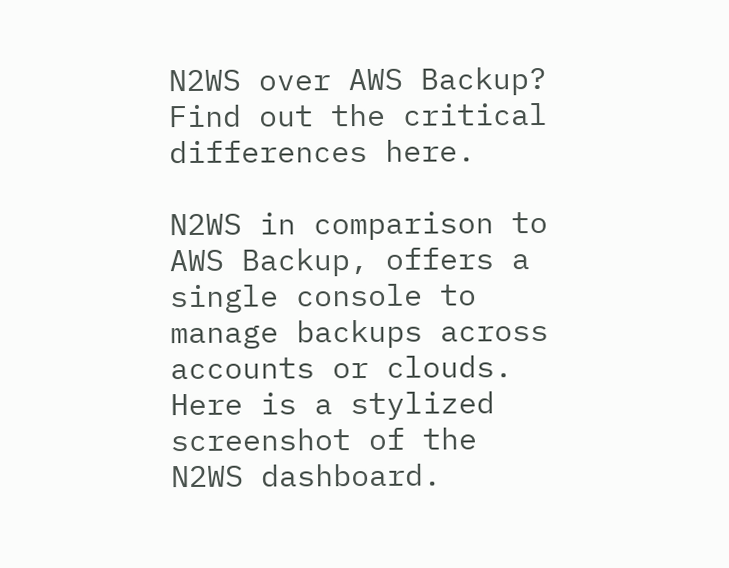N2WS over AWS Backup? Find out the critical differences here.

N2WS in comparison to AWS Backup, offers a single console to manage backups across accounts or clouds. Here is a stylized screenshot of the N2WS dashboard.